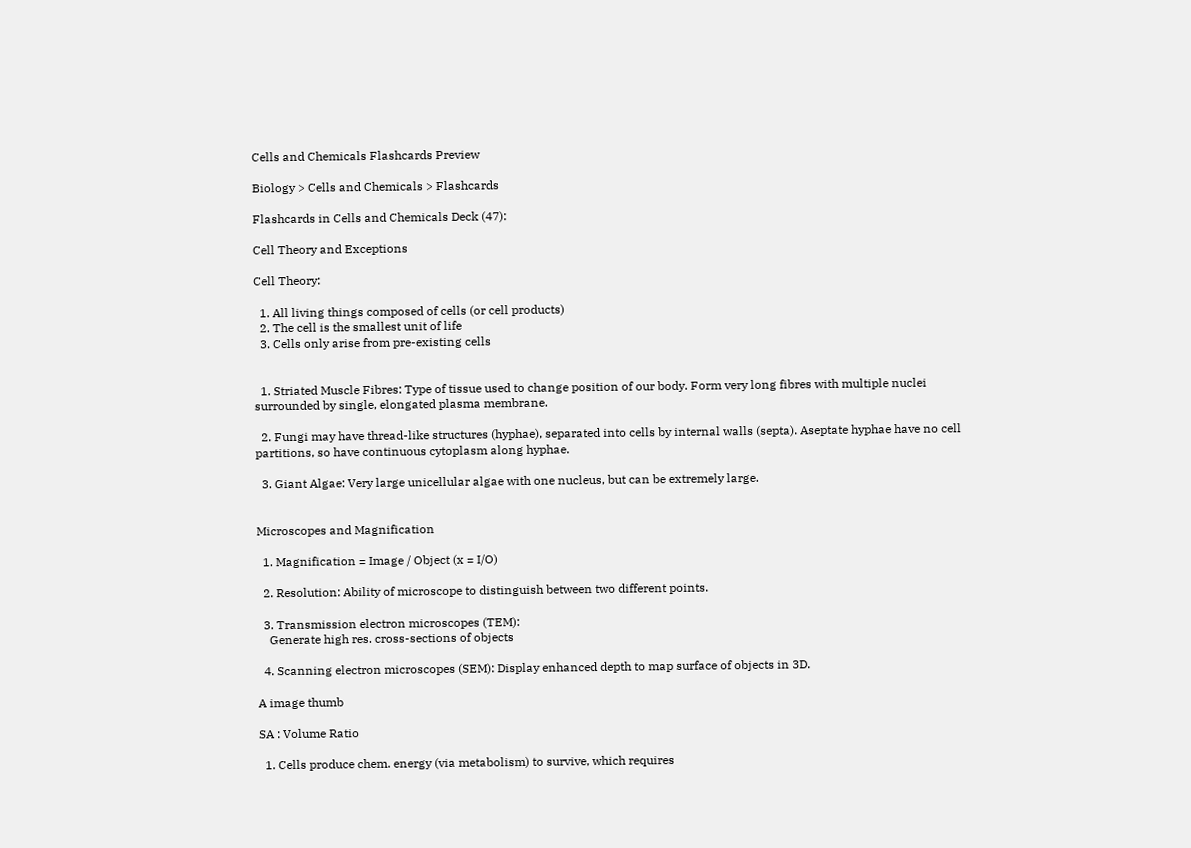Cells and Chemicals Flashcards Preview

Biology > Cells and Chemicals > Flashcards

Flashcards in Cells and Chemicals Deck (47):

Cell Theory and Exceptions

Cell Theory:

  1. All living things composed of cells (or cell products)
  2. The cell is the smallest unit of life
  3. Cells only arise from pre-existing cells


  1. Striated Muscle Fibres: Type of tissue used to change position of our body. Form very long fibres with multiple nuclei surrounded by single, elongated plasma membrane.

  2. Fungi may have thread-like structures (hyphae), separated into cells by internal walls (septa). Aseptate hyphae have no cell partitions, so have continuous cytoplasm along hyphae.

  3. Giant Algae: Very large unicellular algae with one nucleus, but can be extremely large.


Microscopes and Magnification

  1. Magnification = Image / Object (x = I/O)

  2. Resolution: Ability of microscope to distinguish between two different points.

  3. Transmission electron microscopes (TEM):
    Generate high res. cross-sections of objects

  4. Scanning electron microscopes (SEM): Display enhanced depth to map surface of objects in 3D.

A image thumb

SA : Volume Ratio

  1. Cells produce chem. energy (via metabolism) to survive, which requires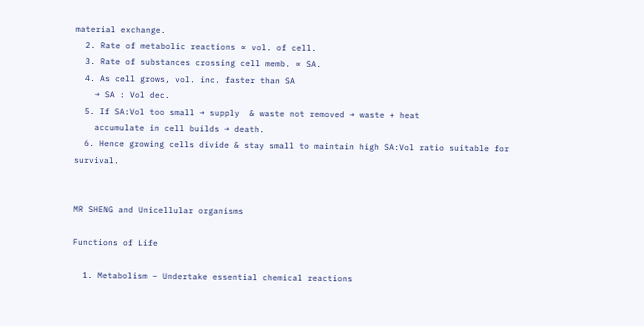material exchange.
  2. Rate of metabolic reactions ∝ vol. of cell.
  3. Rate of substances crossing cell memb. ∝ SA.
  4. As cell grows, vol. inc. faster than SA
    → SA : Vol dec.
  5. If SA:Vol too small → supply  & waste not removed → waste + heat
    accumulate in cell builds → death.
  6. Hence growing cells divide & stay small to maintain high SA:Vol ratio suitable for survival.


MR SHENG and Unicellular organisms

Functions of Life

  1. Metabolism – Undertake essential chemical reactions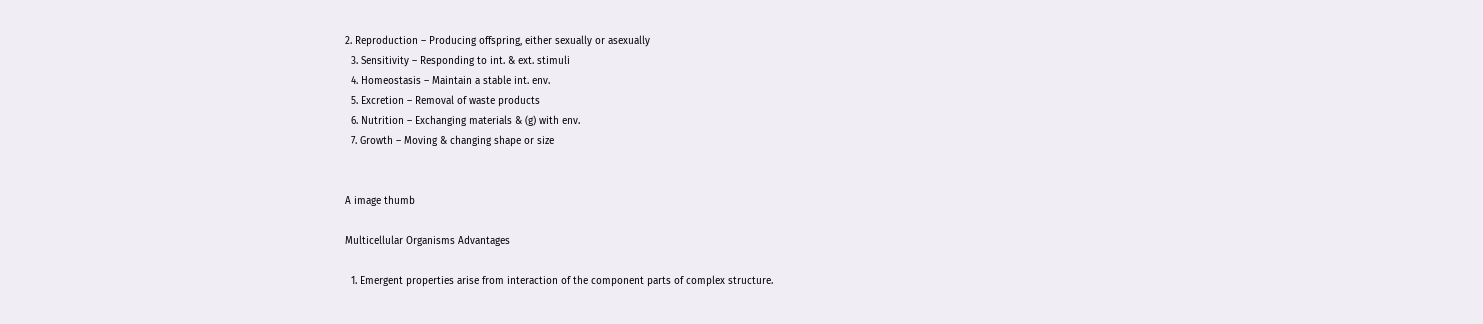2. Reproduction – Producing offspring, either sexually or asexually
  3. Sensitivity – Responding to int. & ext. stimuli
  4. Homeostasis – Maintain a stable int. env.
  5. Excretion – Removal of waste products
  6. Nutrition – Exchanging materials & (g) with env.
  7. Growth – Moving & changing shape or size


A image thumb

Multicellular Organisms Advantages

  1. Emergent properties arise from interaction of the component parts of complex structure.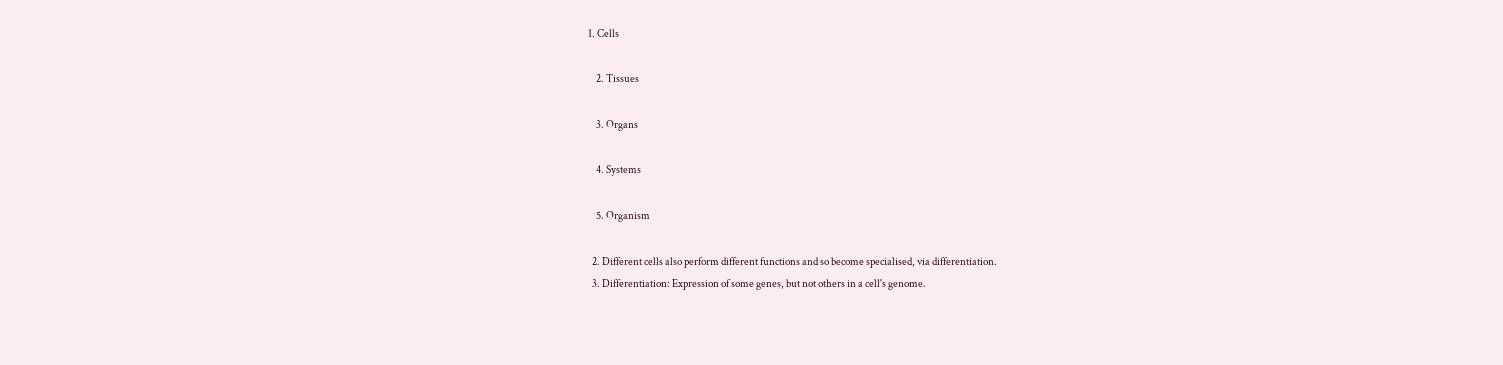1. Cells

    2. Tissues

    3. Organs

    4. Systems

    5. Organism

  2. Different cells also perform different functions and so become specialised, via differentiation.
  3. Differentiation: Expression of some genes, but not others in a cell's genome.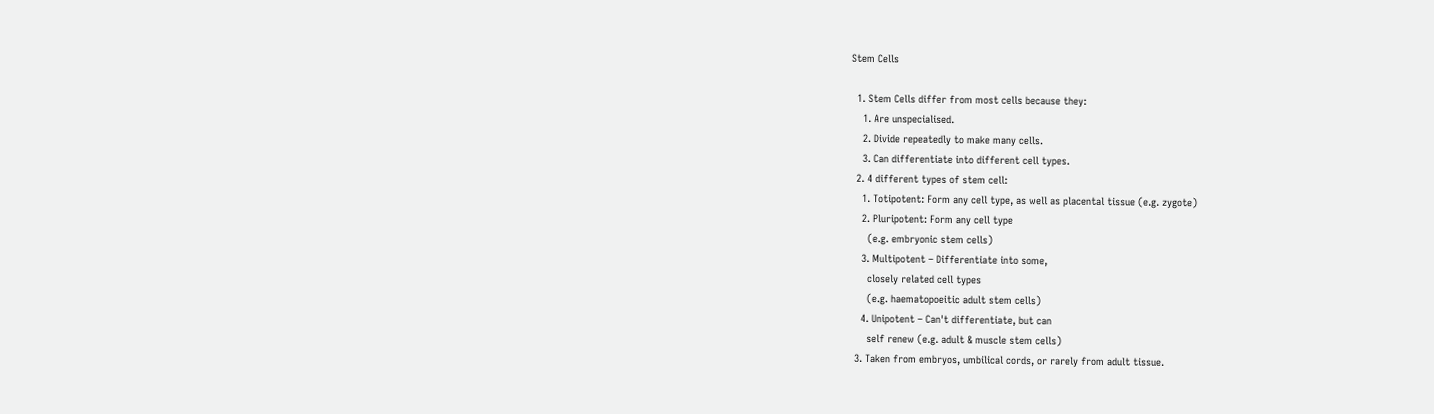Stem Cells

  1. Stem Cells differ from most cells because they:
    1. Are unspecialised.
    2. Divide repeatedly to make many cells.
    3. Can differentiate into different cell types.
  2. 4 different types of stem cell:
    1. Totipotent: Form any cell type, as well as placental tissue (e.g. zygote)
    2. Pluripotent: Form any cell type
      (e.g. embryonic stem cells)
    3. Multipotent – Differentiate into some,
      closely related cell types
      (e.g. haematopoeitic adult stem cells)
    4. Unipotent – Can't differentiate, but can
      self renew (e.g. adult & muscle stem cells)
  3. Taken from embryos, umbilical cords, or rarely from adult tissue.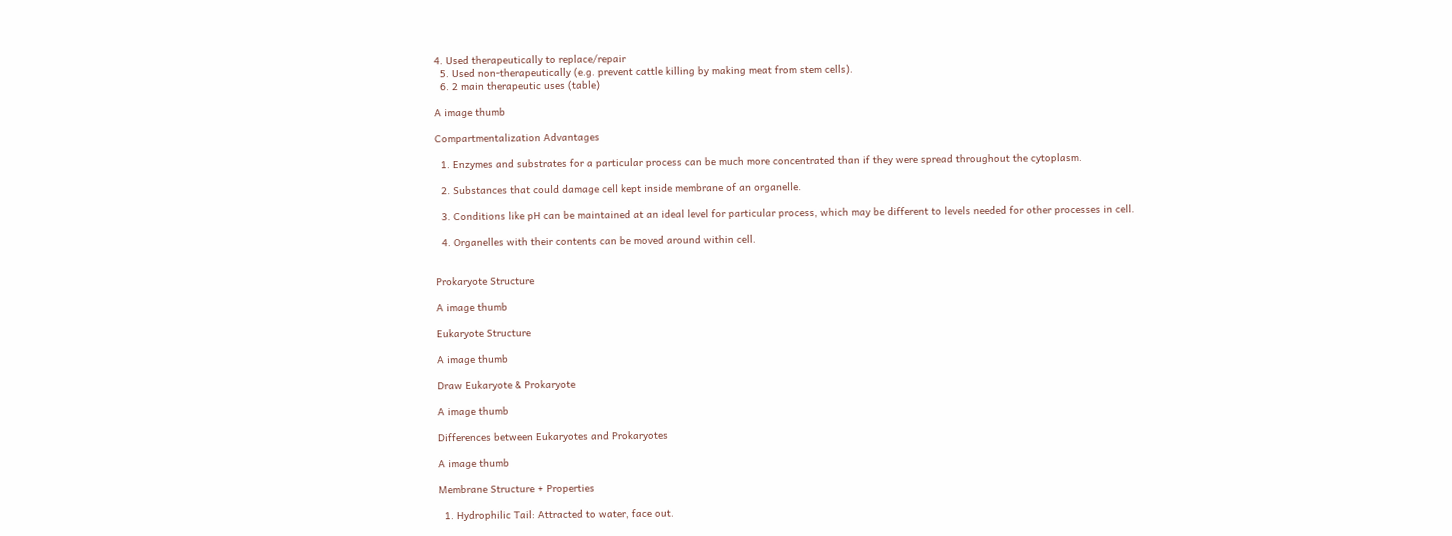4. Used therapeutically to replace/repair
  5. Used non-therapeutically (e.g. prevent cattle killing by making meat from stem cells).
  6. 2 main therapeutic uses (table)

A image thumb

Compartmentalization Advantages

  1. Enzymes and substrates for a particular process can be much more concentrated than if they were spread throughout the cytoplasm.

  2. Substances that could damage cell kept inside membrane of an organelle.

  3. Conditions like pH can be maintained at an ideal level for particular process, which may be different to levels needed for other processes in cell.

  4. Organelles with their contents can be moved around within cell.


Prokaryote Structure

A image thumb

Eukaryote Structure

A image thumb

Draw Eukaryote & Prokaryote

A image thumb

Differences between Eukaryotes and Prokaryotes

A image thumb

Membrane Structure + Properties

  1. Hydrophilic Tail: Attracted to water, face out.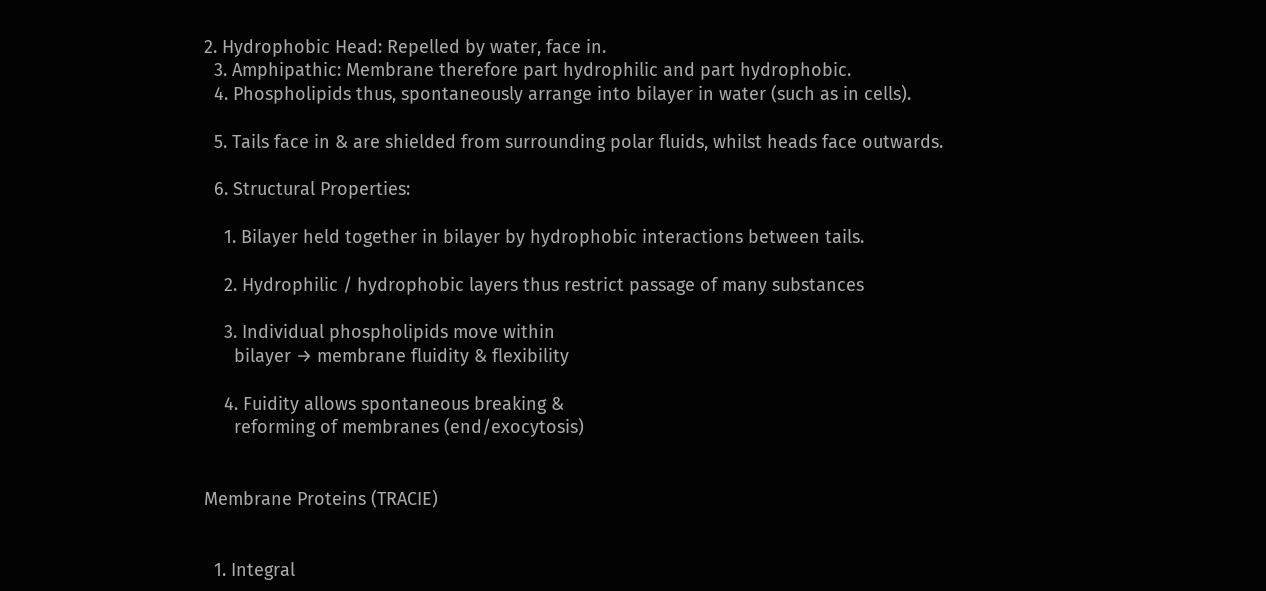2. Hydrophobic Head: Repelled by water, face in.
  3. Amphipathic: Membrane therefore part hydrophilic and part hydrophobic.
  4. Phospholipids thus, spontaneously arrange into bilayer in water (such as in cells).

  5. Tails face in & are shielded from surrounding polar fluids, whilst heads face outwards.

  6. Structural Properties:

    1. Bilayer held together in bilayer by hydrophobic interactions between tails.

    2. Hydrophilic / hydrophobic layers thus restrict passage of many substances

    3. Individual phospholipids move within
      bilayer → membrane fluidity & flexibility

    4. Fuidity allows spontaneous breaking &
      reforming of membranes (end/exocytosis)


Membrane Proteins (TRACIE)


  1. Integral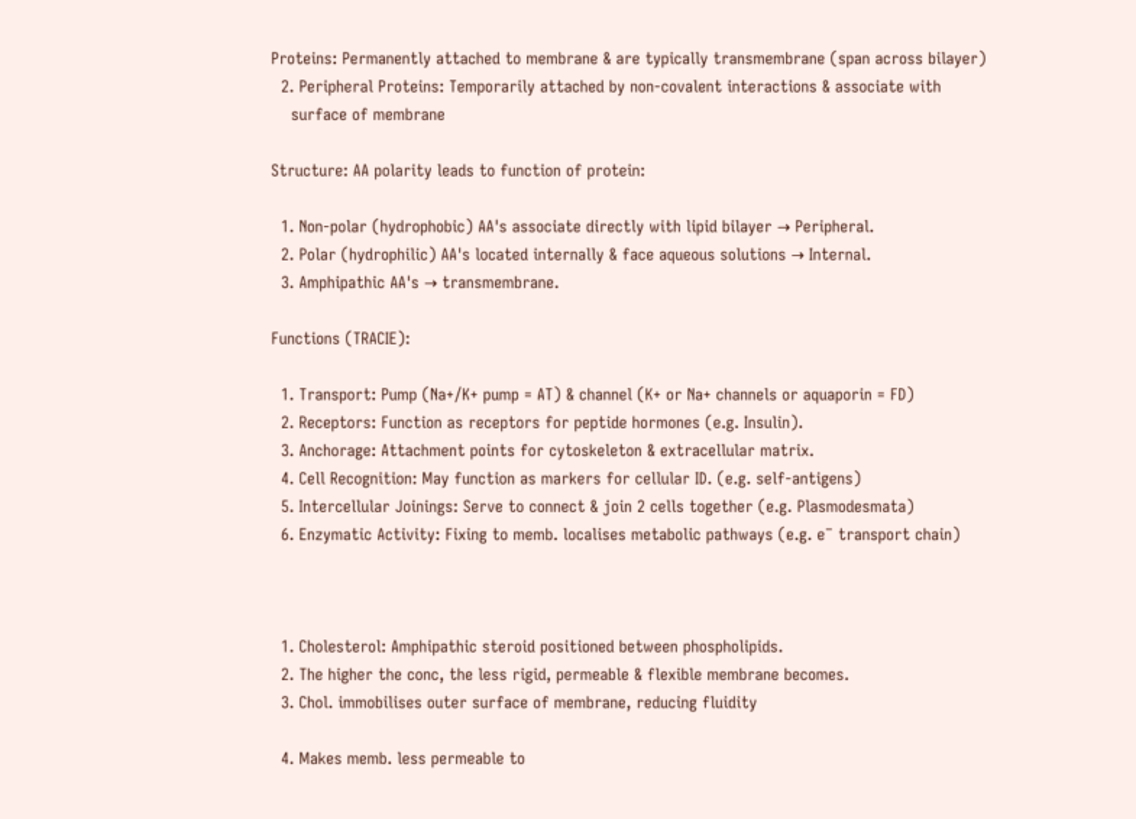Proteins: Permanently attached to membrane & are typically transmembrane (span across bilayer)
  2. Peripheral Proteins: Temporarily attached by non-covalent interactions & associate with
    surface of membrane

Structure: AA polarity leads to function of protein:

  1. Non-polar (hydrophobic) AA's associate directly with lipid bilayer → Peripheral.
  2. Polar (hydrophilic) AA's located internally & face aqueous solutions → Internal.
  3. Amphipathic AA's → transmembrane.

Functions (TRACIE):

  1. Transport: Pump (Na+/K+ pump = AT) & channel (K+ or Na+ channels or aquaporin = FD)
  2. Receptors: Function as receptors for peptide hormones (e.g. Insulin).
  3. Anchorage: Attachment points for cytoskeleton & extracellular matrix.
  4. Cell Recognition: May function as markers for cellular ID. (e.g. self-antigens)
  5. Intercellular Joinings: Serve to connect & join 2 cells together (e.g. Plasmodesmata)
  6. Enzymatic Activity: Fixing to memb. localises metabolic pathways (e.g. e¯ transport chain)



  1. Cholesterol: Amphipathic steroid positioned between phospholipids.
  2. The higher the conc, the less rigid, permeable & flexible membrane becomes.
  3. Chol. immobilises outer surface of membrane, reducing fluidity

  4. Makes memb. less permeable to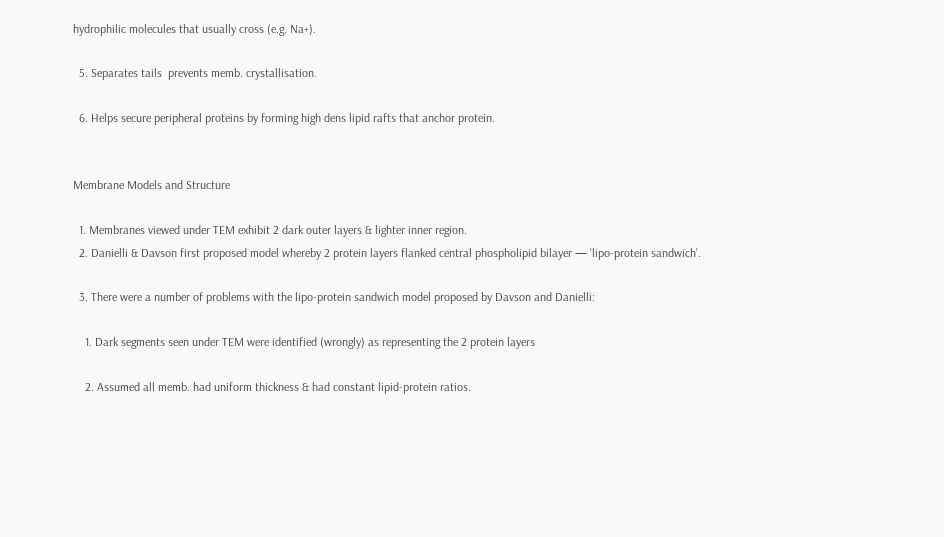hydrophilic molecules that usually cross (e.g. Na+).

  5. Separates tails  prevents memb. crystallisation.

  6. Helps secure peripheral proteins by forming high dens lipid rafts that anchor protein.


Membrane Models and Structure

  1. Membranes viewed under TEM exhibit 2 dark outer layers & lighter inner region.
  2. Danielli & Davson first proposed model whereby 2 protein layers flanked central phospholipid bilayer — 'lipo-protein sandwich’.

  3. There were a number of problems with the lipo-protein sandwich model proposed by Davson and Danielli:

    1. Dark segments seen under TEM were identified (wrongly) as representing the 2 protein layers

    2. Assumed all memb. had uniform thickness & had constant lipid-protein ratios.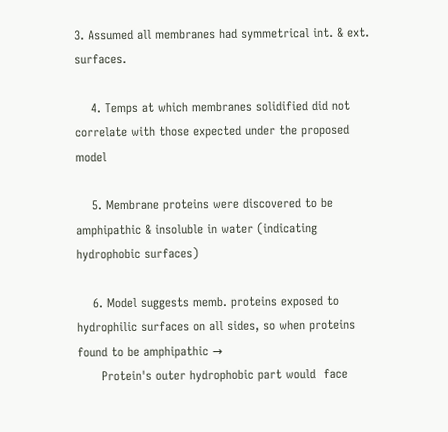3. Assumed all membranes had symmetrical int. & ext. surfaces.

    4. Temps at which membranes solidified did not correlate with those expected under the proposed model

    5. Membrane proteins were discovered to be amphipathic & insoluble in water (indicating hydrophobic surfaces)

    6. Model suggests memb. proteins exposed to hydrophilic surfaces on all sides, so when proteins found to be amphipathic →
      Protein's outer hydrophobic part would  face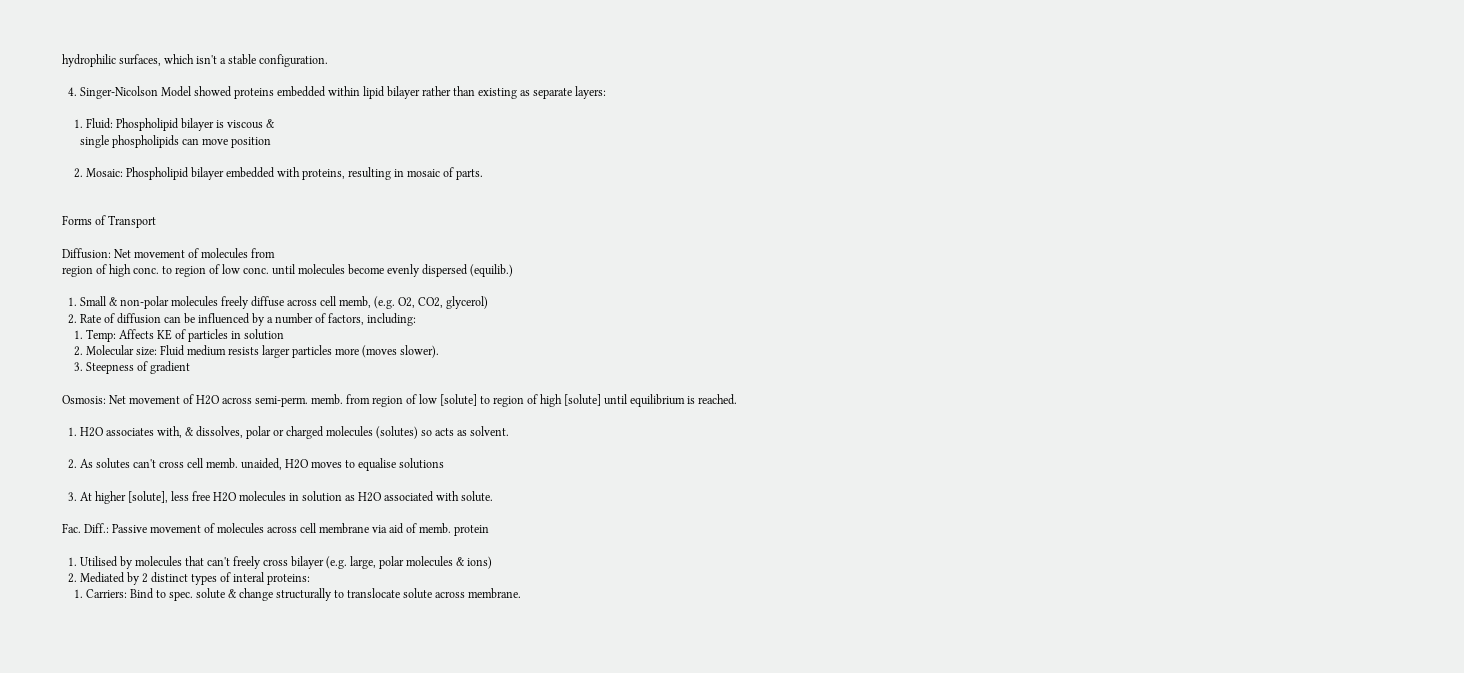hydrophilic surfaces, which isn't a stable configuration.

  4. Singer-Nicolson Model showed proteins embedded within lipid bilayer rather than existing as separate layers:

    1. Fluid: Phospholipid bilayer is viscous &
      single phospholipids can move position

    2. Mosaic: Phospholipid bilayer embedded with proteins, resulting in mosaic of parts.


Forms of Transport

Diffusion: Net movement of molecules from
region of high conc. to region of low conc. until molecules become evenly dispersed (equilib.)

  1. Small & non-polar molecules freely diffuse across cell memb, (e.g. O2, CO2, glycerol)
  2. Rate of diffusion can be influenced by a number of factors, including:
    1. Temp: Affects KE of particles in solution
    2. Molecular size: Fluid medium resists larger particles more (moves slower).
    3. Steepness of gradient

Osmosis: Net movement of H2O across semi-perm. memb. from region of low [solute] to region of high [solute] until equilibrium is reached.

  1. H2O associates with, & dissolves, polar or charged molecules (solutes) so acts as solvent.

  2. As solutes can't cross cell memb. unaided, H2O moves to equalise solutions

  3. At higher [solute], less free H2O molecules in solution as H2O associated with solute.

Fac. Diff.: Passive movement of molecules across cell membrane via aid of memb. protein

  1. Utilised by molecules that can't freely cross bilayer (e.g. large, polar molecules & ions)
  2. Mediated by 2 distinct types of interal proteins:
    1. Carriers: Bind to spec. solute & change structurally to translocate solute across membrane.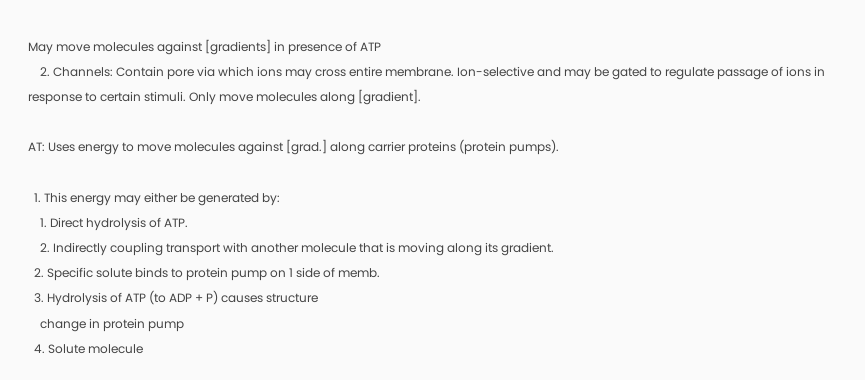May move molecules against [gradients] in presence of ATP
    2. Channels: Contain pore via which ions may cross entire membrane. Ion-selective and may be gated to regulate passage of ions in response to certain stimuli. Only move molecules along [gradient].

AT: Uses energy to move molecules against [grad.] along carrier proteins (protein pumps).

  1. This energy may either be generated by:
    1. Direct hydrolysis of ATP.
    2. Indirectly coupling transport with another molecule that is moving along its gradient.
  2. Specific solute binds to protein pump on 1 side of memb.
  3. Hydrolysis of ATP (to ADP + P) causes structure
    change in protein pump
  4. Solute molecule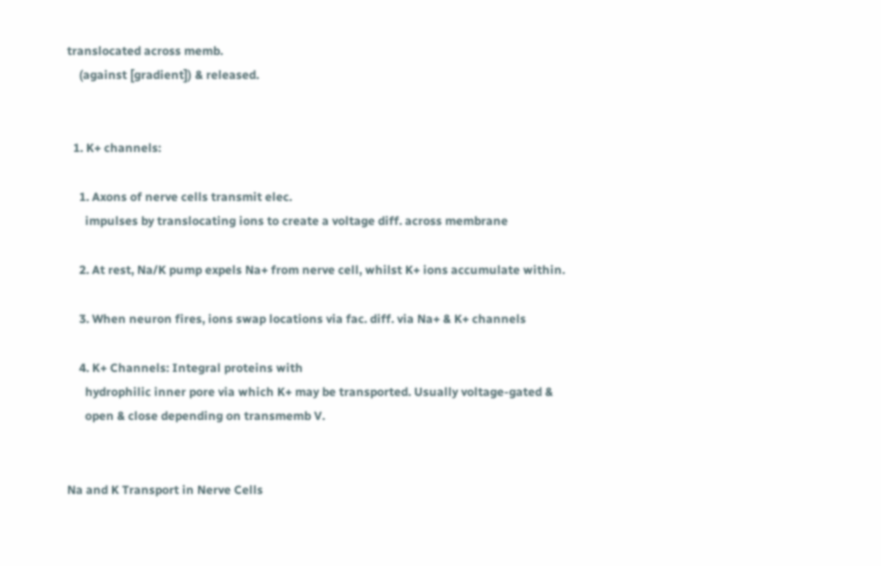translocated across memb.
    (against [gradient]) & released.


  1. K+ channels:

    1. Axons of nerve cells transmit elec.
      impulses by translocating ions to create a voltage diff. across membrane

    2. At rest, Na/K pump expels Na+ from nerve cell, whilst K+ ions accumulate within.

    3. When neuron fires, ions swap locations via fac. diff. via Na+ & K+ channels

    4. K+ Channels: Integral proteins with
      hydrophilic inner pore via which K+ may be transported. Usually voltage-gated &
      open & close depending on transmemb V.


Na and K Transport in Nerve Cells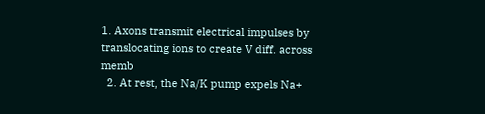1. Axons transmit electrical impulses by translocating ions to create V diff. across memb
  2. At rest, the Na/K pump expels Na+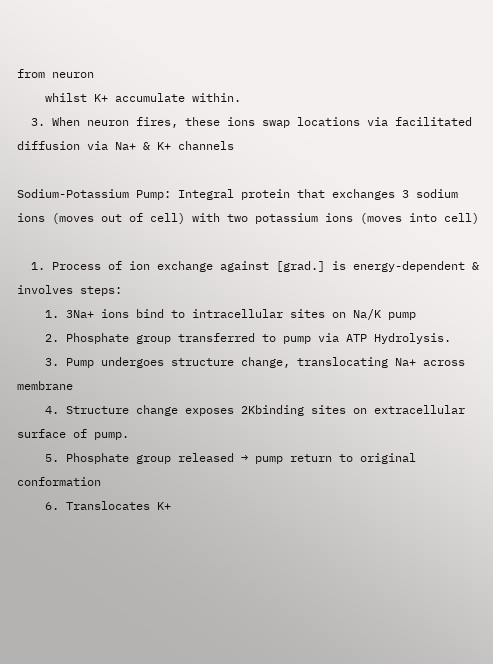from neuron
    whilst K+ accumulate within.
  3. When neuron fires, these ions swap locations via facilitated diffusion via Na+ & K+ channels

Sodium-Potassium Pump: Integral protein that exchanges 3 sodium ions (moves out of cell) with two potassium ions (moves into cell)

  1. Process of ion exchange against [grad.] is energy-dependent & involves steps:
    1. 3Na+ ions bind to intracellular sites on Na/K pump
    2. Phosphate group transferred to pump via ATP Hydrolysis.
    3. Pump undergoes structure change, translocating Na+ across membrane
    4. Structure change exposes 2Kbinding sites on extracellular surface of pump.
    5. Phosphate group released → pump return to original conformation
    6. Translocates K+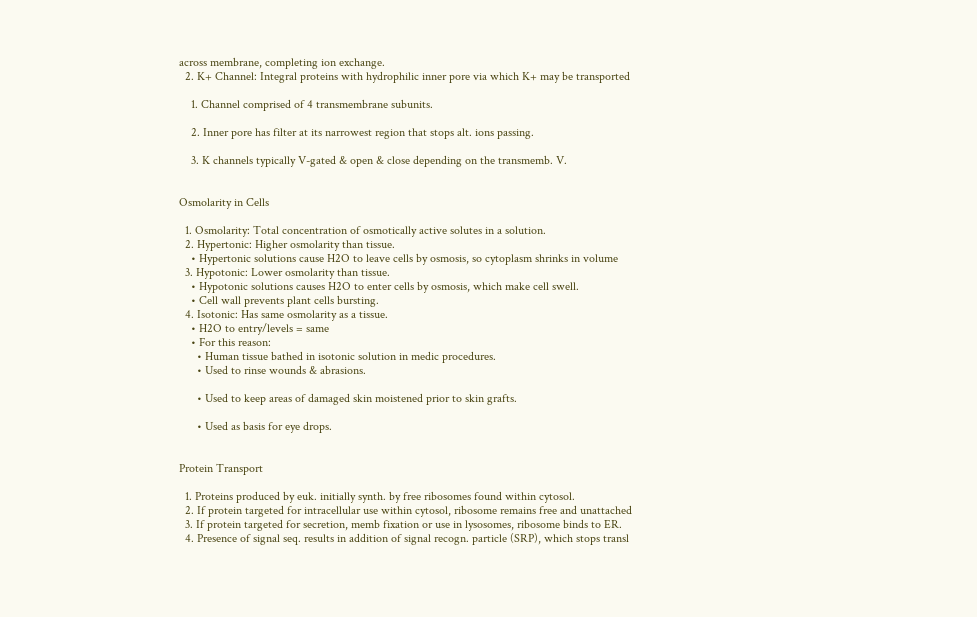across membrane, completing ion exchange.
  2. K+ Channel: Integral proteins with hydrophilic inner pore via which K+ may be transported

    1. Channel comprised of 4 transmembrane subunits.

    2. Inner pore has filter at its narrowest region that stops alt. ions passing.

    3. K channels typically V-gated & open & close depending on the transmemb. V.


Osmolarity in Cells

  1. Osmolarity: Total concentration of osmotically active solutes in a solution.
  2. Hypertonic: Higher osmolarity than tissue.
    • Hypertonic solutions cause H2O to leave cells by osmosis, so cytoplasm shrinks in volume
  3. Hypotonic: Lower osmolarity than tissue.
    • Hypotonic solutions causes H2O to enter cells by osmosis, which make cell swell.
    • Cell wall prevents plant cells bursting.
  4. Isotonic: Has same osmolarity as a tissue.
    • H2O to entry/levels = same
    • For this reason:
      • Human tissue bathed in isotonic solution in medic procedures.
      • Used to rinse wounds & abrasions.

      • Used to keep areas of damaged skin moistened prior to skin grafts.

      • Used as basis for eye drops.


Protein Transport

  1. Proteins produced by euk. initially synth. by free ribosomes found within cytosol.
  2. If protein targeted for intracellular use within cytosol, ribosome remains free and unattached
  3. If protein targeted for secretion, memb fixation or use in lysosomes, ribosome binds to ER.
  4. Presence of signal seq. results in addition of signal recogn. particle (SRP), which stops transl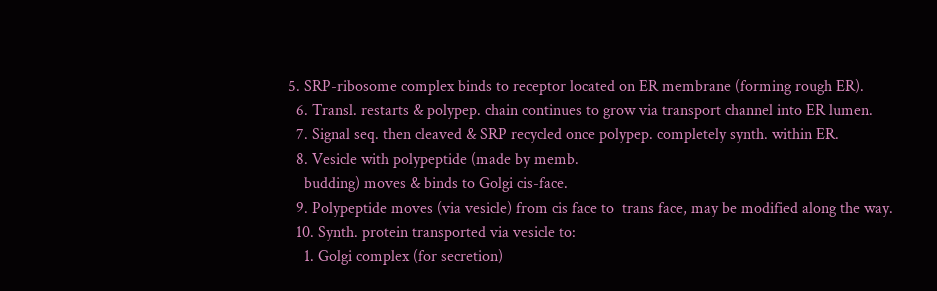5. SRP-ribosome complex binds to receptor located on ER membrane (forming rough ER).
  6. Transl. restarts & polypep. chain continues to grow via transport channel into ER lumen.
  7. Signal seq. then cleaved & SRP recycled once polypep. completely synth. within ER.
  8. Vesicle with polypeptide (made by memb.
    budding) moves & binds to Golgi cis-face.
  9. Polypeptide moves (via vesicle) from cis face to  trans face, may be modified along the way.
  10. Synth. protein transported via vesicle to:
    1. Golgi complex (for secretion)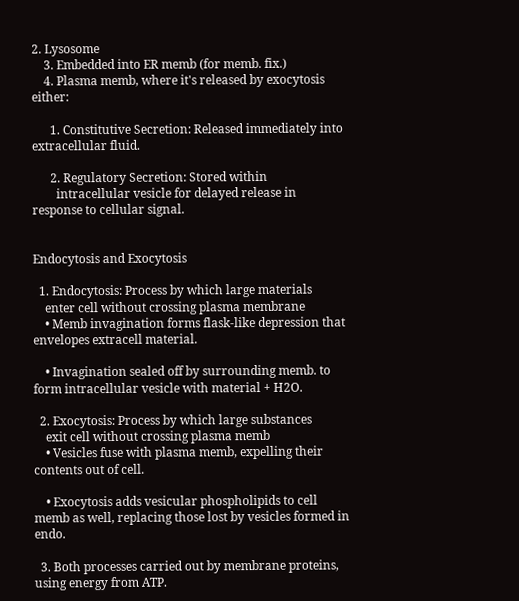2. Lysosome
    3. Embedded into ER memb (for memb. fix.)
    4. Plasma memb, where it's released by exocytosis either:

      1. Constitutive Secretion: Released immediately into extracellular fluid.

      2. Regulatory Secretion: Stored within
        intracellular vesicle for delayed release in response to cellular signal.


Endocytosis and Exocytosis

  1. Endocytosis: Process by which large materials
    enter cell without crossing plasma membrane
    • Memb invagination forms flask-like depression that envelopes extracell material.

    • Invagination sealed off by surrounding memb. to form intracellular vesicle with material + H2O.

  2. Exocytosis: Process by which large substances
    exit cell without crossing plasma memb
    • Vesicles fuse with plasma memb, expelling their contents out of cell.

    • Exocytosis adds vesicular phospholipids to cell memb as well, replacing those lost by vesicles formed in endo.

  3. Both processes carried out by membrane proteins, using energy from ATP.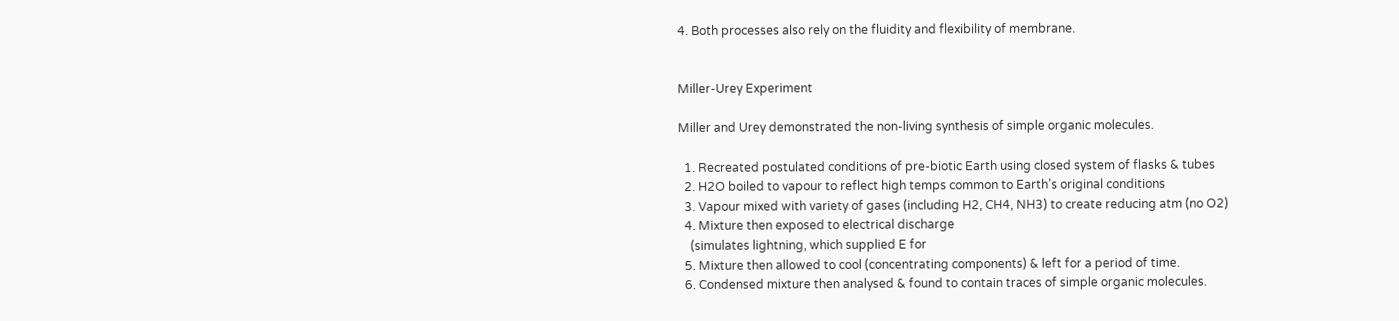4. Both processes also rely on the fluidity and flexibility of membrane.


Miller-Urey Experiment

Miller and Urey demonstrated the non-living synthesis of simple organic molecules.

  1. Recreated postulated conditions of pre-biotic Earth using closed system of flasks & tubes
  2. H2O boiled to vapour to reflect high temps common to Earth’s original conditions
  3. Vapour mixed with variety of gases (including H2, CH4, NH3) to create reducing atm (no O2)
  4. Mixture then exposed to electrical discharge
    (simulates lightning, which supplied E for
  5. Mixture then allowed to cool (concentrating components) & left for a period of time.
  6. Condensed mixture then analysed & found to contain traces of simple organic molecules.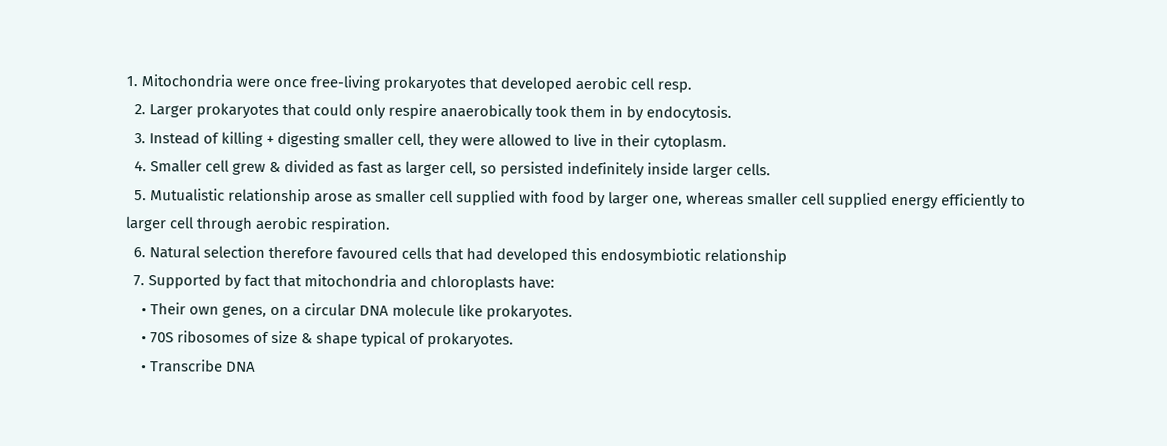1. Mitochondria were once free-living prokaryotes that developed aerobic cell resp.
  2. Larger prokaryotes that could only respire anaerobically took them in by endocytosis.
  3. Instead of killing + digesting smaller cell, they were allowed to live in their cytoplasm.
  4. Smaller cell grew & divided as fast as larger cell, so persisted indefinitely inside larger cells.
  5. Mutualistic relationship arose as smaller cell supplied with food by larger one, whereas smaller cell supplied energy efficiently to larger cell through aerobic respiration.
  6. Natural selection therefore favoured cells that had developed this endosymbiotic relationship
  7. Supported by fact that mitochondria and chloroplasts have:
    • Their own genes, on a circular DNA molecule like prokaryotes.
    • 70S ribosomes of size & shape typical of prokaryotes.
    • Transcribe DNA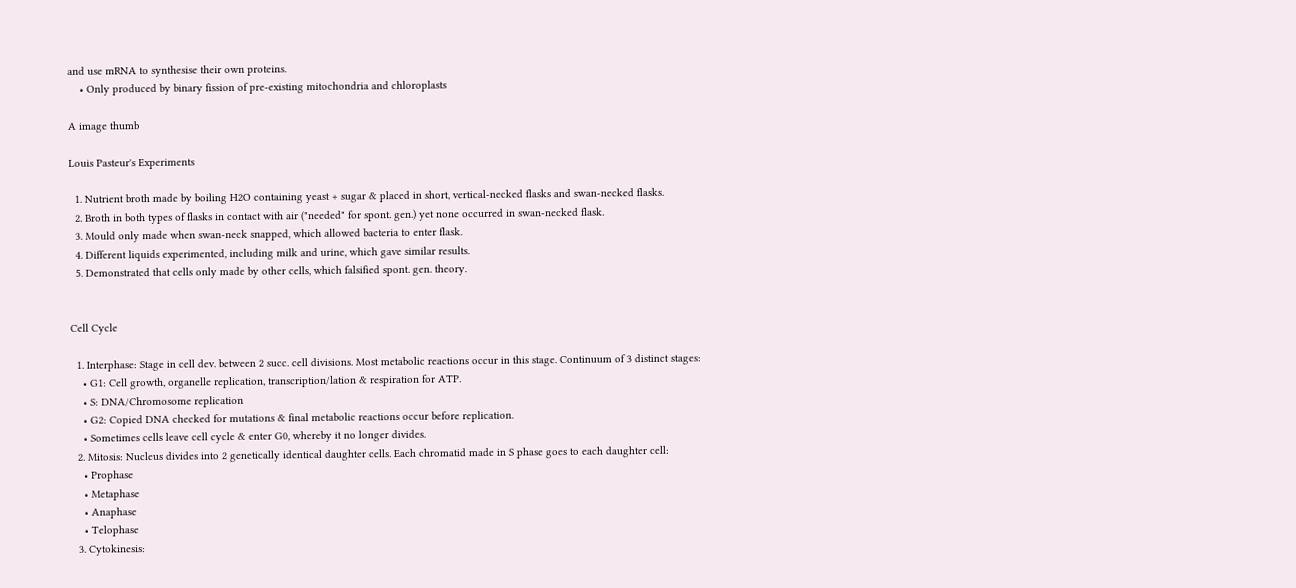and use mRNA to synthesise their own proteins.
    • Only produced by binary fission of pre-existing mitochondria and chloroplasts

A image thumb

Louis Pasteur's Experiments

  1. Nutrient broth made by boiling H2O containing yeast + sugar & placed in short, vertical-necked flasks and swan-necked flasks.
  2. Broth in both types of flasks in contact with air ("needed" for spont. gen.) yet none occurred in swan-necked flask.
  3. Mould only made when swan-neck snapped, which allowed bacteria to enter flask.
  4. Different liquids experimented, including milk and urine, which gave similar results.
  5. Demonstrated that cells only made by other cells, which falsified spont. gen. theory.


Cell Cycle

  1. Interphase: Stage in cell dev. between 2 succ. cell divisions. Most metabolic reactions occur in this stage. Continuum of 3 distinct stages:
    • G1: Cell growth, organelle replication, transcription/lation & respiration for ATP.
    • S: DNA/Chromosome replication
    • G2: Copied DNA checked for mutations & final metabolic reactions occur before replication.
    • Sometimes cells leave cell cycle & enter G0, whereby it no longer divides.
  2. Mitosis: Nucleus divides into 2 genetically identical daughter cells. Each chromatid made in S phase goes to each daughter cell:
    • Prophase
    • Metaphase
    • Anaphase
    • Telophase
  3. Cytokinesis: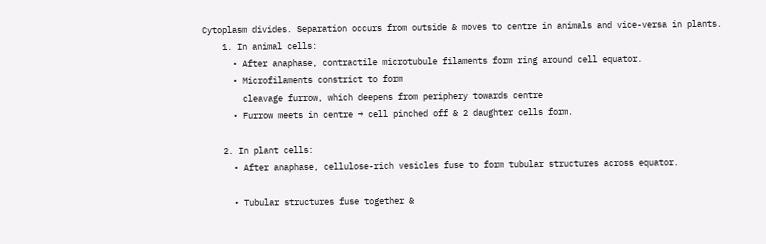Cytoplasm divides. Separation occurs from outside & moves to centre in animals and vice-versa in plants.
    1. In animal cells:
      • After anaphase, contractile microtubule filaments form ring around cell equator.
      • Microfilaments constrict to form
        cleavage furrow, which deepens from periphery towards centre
      • Furrow meets in centre → cell pinched off & 2 daughter cells form.

    2. In plant cells:
      • After anaphase, cellulose-rich vesicles fuse to form tubular structures across equator.

      • Tubular structures fuse together &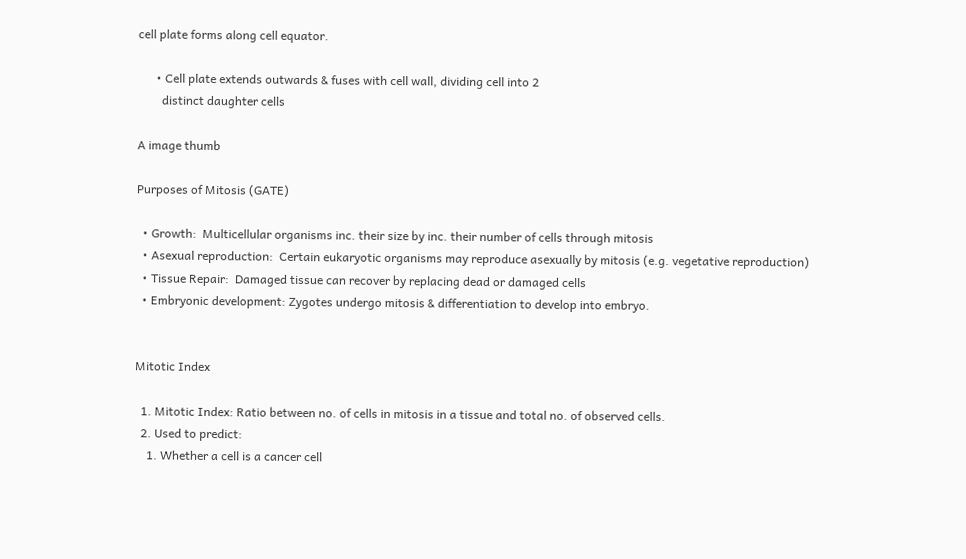cell plate forms along cell equator.

      • Cell plate extends outwards & fuses with cell wall, dividing cell into 2
        distinct daughter cells

A image thumb

Purposes of Mitosis (GATE)

  • Growth:  Multicellular organisms inc. their size by inc. their number of cells through mitosis
  • Asexual reproduction:  Certain eukaryotic organisms may reproduce asexually by mitosis (e.g. vegetative reproduction)
  • Tissue Repair:  Damaged tissue can recover by replacing dead or damaged cells
  • Embryonic development: Zygotes undergo mitosis & differentiation to develop into embryo.


Mitotic Index

  1. Mitotic Index: Ratio between no. of cells in mitosis in a tissue and total no. of observed cells.
  2. Used to predict:
    1. Whether a cell is a cancer cell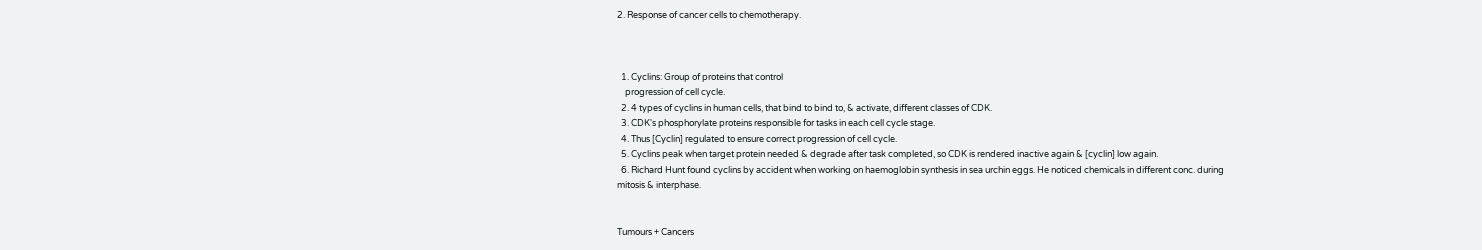2. Response of cancer cells to chemotherapy.



  1. Cyclins: Group of proteins that control
    progression of cell cycle.
  2. 4 types of cyclins in human cells, that bind to bind to, & activate, different classes of CDK.
  3. CDK's phosphorylate proteins responsible for tasks in each cell cycle stage.
  4. Thus [Cyclin] regulated to ensure correct progression of cell cycle.
  5. Cyclins peak when target protein needed & degrade after task completed, so CDK is rendered inactive again & [cyclin] low again.
  6. Richard Hunt found cyclins by accident when working on haemoglobin synthesis in sea urchin eggs. He noticed chemicals in different conc. during mitosis & interphase.


Tumours + Cancers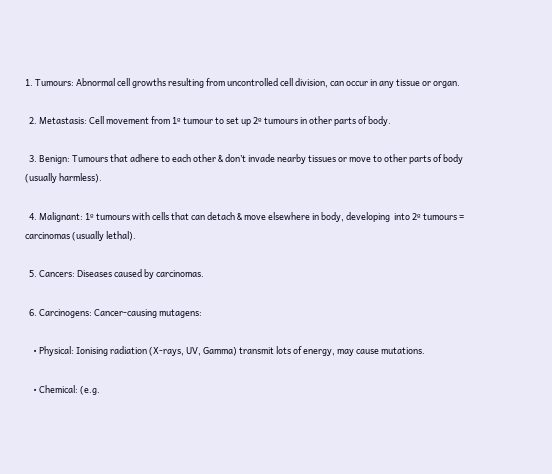1. Tumours: Abnormal cell growths resulting from uncontrolled cell division, can occur in any tissue or organ.

  2. Metastasis: Cell movement from 1º tumour to set up 2º tumours in other parts of body.

  3. Benign: Tumours that adhere to each other & don’t invade nearby tissues or move to other parts of body (usually harmless).

  4. Malignant: 1º tumours with cells that can detach & move elsewhere in body, developing  into 2º tumours = carcinomas (usually lethal).

  5. Cancers: Diseases caused by carcinomas.

  6. Carcinogens: Cancer-causing mutagens:

    • Physical: Ionising radiation (X-rays, UV, Gamma) transmit lots of energy, may cause mutations.

    • Chemical: (e.g.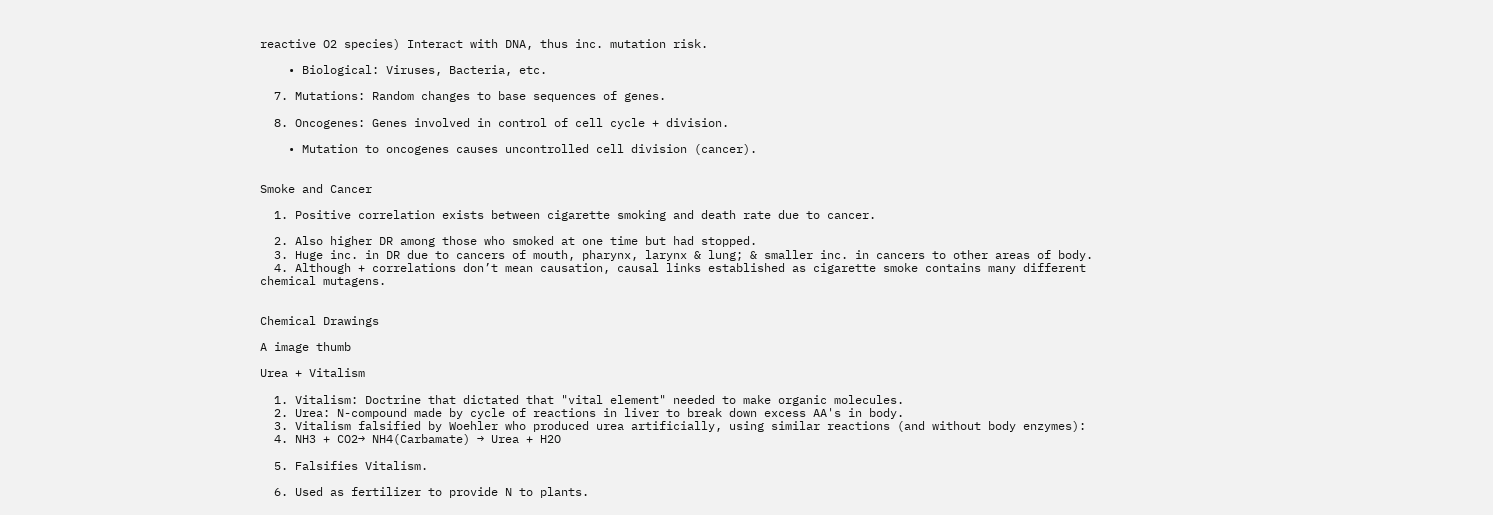reactive O2 species) Interact with DNA, thus inc. mutation risk.

    • Biological: Viruses, Bacteria, etc.

  7. Mutations: Random changes to base sequences of genes.

  8. Oncogenes: Genes involved in control of cell cycle + division.

    • Mutation to oncogenes causes uncontrolled cell division (cancer).


Smoke and Cancer

  1. Positive correlation exists between cigarette smoking and death rate due to cancer.

  2. Also higher DR among those who smoked at one time but had stopped.
  3. Huge inc. in DR due to cancers of mouth, pharynx, larynx & lung; & smaller inc. in cancers to other areas of body.
  4. Although + correlations don’t mean causation, causal links established as cigarette smoke contains many different chemical mutagens.


Chemical Drawings

A image thumb

Urea + Vitalism

  1. Vitalism: Doctrine that dictated that "vital element" needed to make organic molecules.
  2. Urea: N-compound made by cycle of reactions in liver to break down excess AA's in body.
  3. Vitalism falsified by Woehler who produced urea artificially, using similar reactions (and without body enzymes):
  4. NH3 + CO2→ NH4(Carbamate) → Urea + H2O

  5. Falsifies Vitalism.

  6. Used as fertilizer to provide N to plants.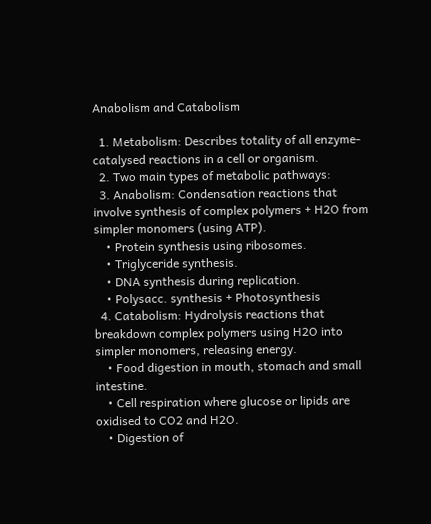Anabolism and Catabolism

  1. Metabolism: Describes totality of all enzyme-catalysed reactions in a cell or organism.
  2. Two main types of metabolic pathways:
  3. Anabolism: Condensation reactions that involve synthesis of complex polymers + H2O from simpler monomers (using ATP).
    • Protein synthesis using ribosomes.
    • Triglyceride synthesis.
    • DNA synthesis during replication.
    • Polysacc. synthesis + Photosynthesis
  4. Catabolism: Hydrolysis reactions that breakdown complex polymers using H2O into simpler monomers, releasing energy.
    • Food digestion in mouth, stomach and small intestine.
    • Cell respiration where glucose or lipids are oxidised to CO2 and H2O.
    • Digestion of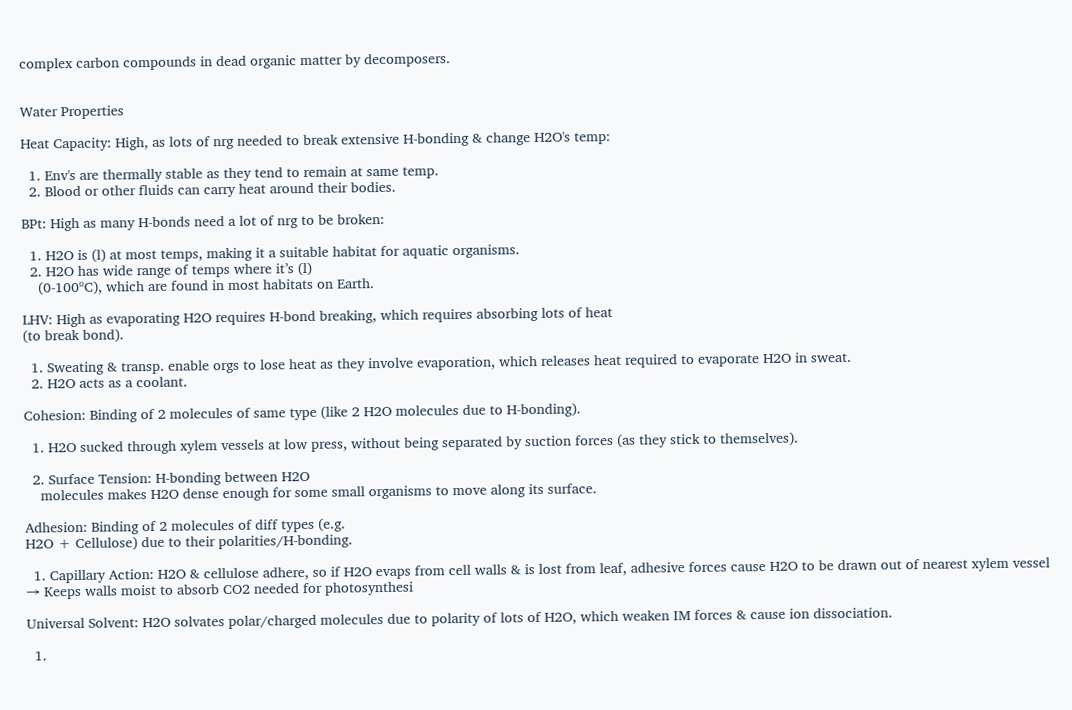complex carbon compounds in dead organic matter by decomposers.


Water Properties

Heat Capacity: High, as lots of nrg needed to break extensive H-bonding & change H2O's temp:

  1. Env's are thermally stable as they tend to remain at same temp.
  2. Blood or other fluids can carry heat around their bodies.

BPt: High as many H-bonds need a lot of nrg to be broken:

  1. H2O is (l) at most temps, making it a suitable habitat for aquatic organisms.
  2. H2O has wide range of temps where it’s (l)
    (0-100ºC), which are found in most habitats on Earth.

LHV: High as evaporating H2O requires H-bond breaking, which requires absorbing lots of heat
(to break bond).

  1. Sweating & transp. enable orgs to lose heat as they involve evaporation, which releases heat required to evaporate H2O in sweat.
  2. H2O acts as a coolant.

Cohesion: Binding of 2 molecules of same type (like 2 H2O molecules due to H-bonding).

  1. H2O sucked through xylem vessels at low press, without being separated by suction forces (as they stick to themselves).

  2. Surface Tension: H-bonding between H2O
    molecules makes H2O dense enough for some small organisms to move along its surface.

Adhesion: Binding of 2 molecules of diff types (e.g.
H2O + Cellulose) due to their polarities/H-bonding.

  1. Capillary Action: H2O & cellulose adhere, so if H2O evaps from cell walls & is lost from leaf, adhesive forces cause H2O to be drawn out of nearest xylem vessel → Keeps walls moist to absorb CO2 needed for photosynthesi

Universal Solvent: H2O solvates polar/charged molecules due to polarity of lots of H2O, which weaken IM forces & cause ion dissociation.

  1.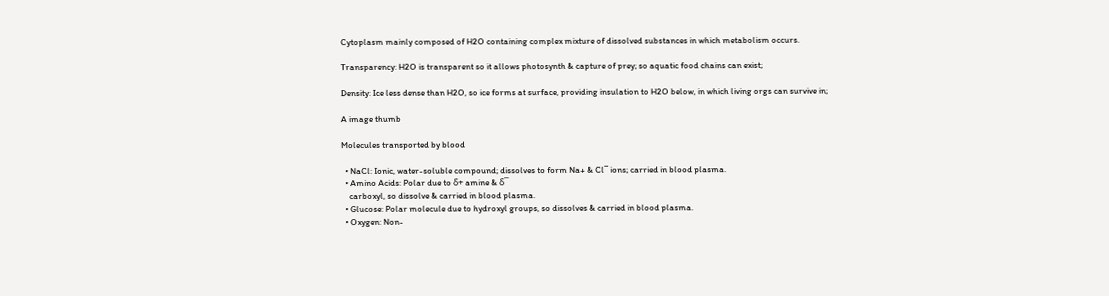Cytoplasm mainly composed of H2O containing complex mixture of dissolved substances in which metabolism occurs.

Transparency: H2O is transparent so it allows photosynth & capture of prey; so aquatic food chains can exist;

Density: Ice less dense than H2O, so ice forms at surface, providing insulation to H2O below, in which living orgs can survive in;

A image thumb

Molecules transported by blood

  • NaCl: Ionic, water-soluble compound; dissolves to form Na+ & Cl¯ ions; carried in blood plasma.
  • Amino Acids: Polar due to δ+ amine & δ¯
    carboxyl, so dissolve & carried in blood plasma.
  • Glucose: Polar molecule due to hydroxyl groups, so dissolves & carried in blood plasma.
  • Oxygen: Non-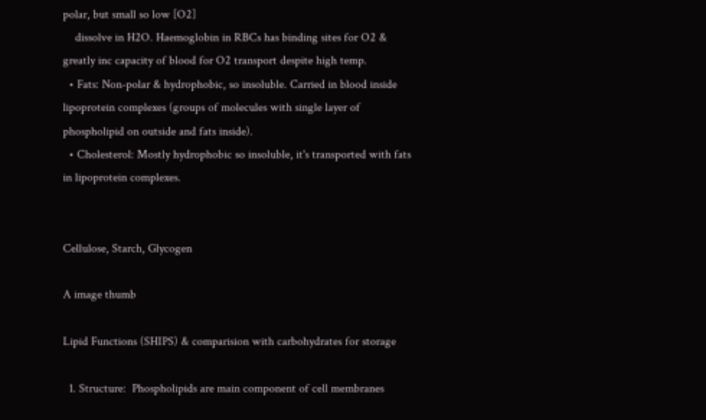polar, but small so low [O2]
    dissolve in H2O. Haemoglobin in RBCs has binding sites for O2 & greatly inc capacity of blood for O2 transport despite high temp.
  • Fats: Non-polar & hydrophobic, so insoluble. Carried in blood inside lipoprotein complexes (groups of molecules with single layer of phospholipid on outside and fats inside).
  • Cholesterol: Mostly hydrophobic so insoluble, it's transported with fats in lipoprotein complexes.


Cellulose, Starch, Glycogen

A image thumb

Lipid Functions (SHIPS) & comparision with carbohydrates for storage

  1. Structure:  Phospholipids are main component of cell membranes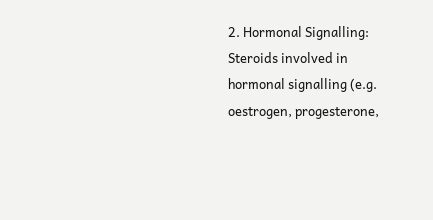2. Hormonal Signalling: Steroids involved in hormonal signalling (e.g. oestrogen, progesterone,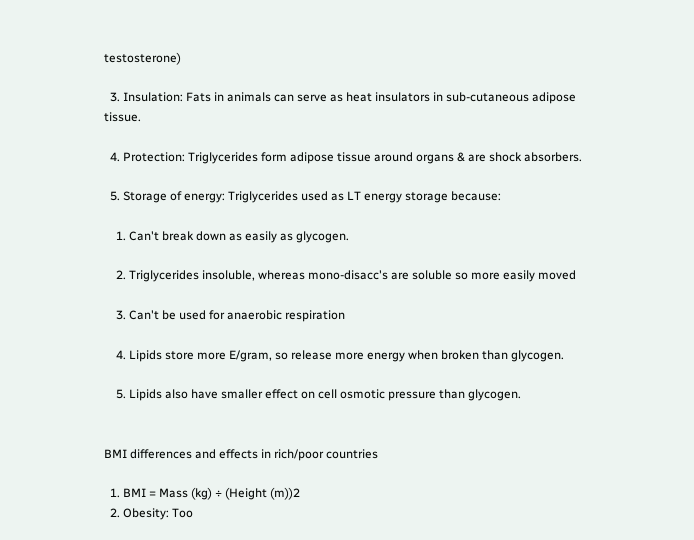testosterone)

  3. Insulation: Fats in animals can serve as heat insulators in sub-cutaneous adipose tissue.

  4. Protection: Triglycerides form adipose tissue around organs & are shock absorbers.

  5. Storage of energy: Triglycerides used as LT energy storage because:

    1. Can't break down as easily as glycogen.

    2. Triglycerides insoluble, whereas mono-disacc's are soluble so more easily moved

    3. Can't be used for anaerobic respiration

    4. Lipids store more E/gram, so release more energy when broken than glycogen.

    5. Lipids also have smaller effect on cell osmotic pressure than glycogen.


BMI differences and effects in rich/poor countries

  1. BMI = Mass (kg) ÷ (Height (m))2
  2. Obesity: Too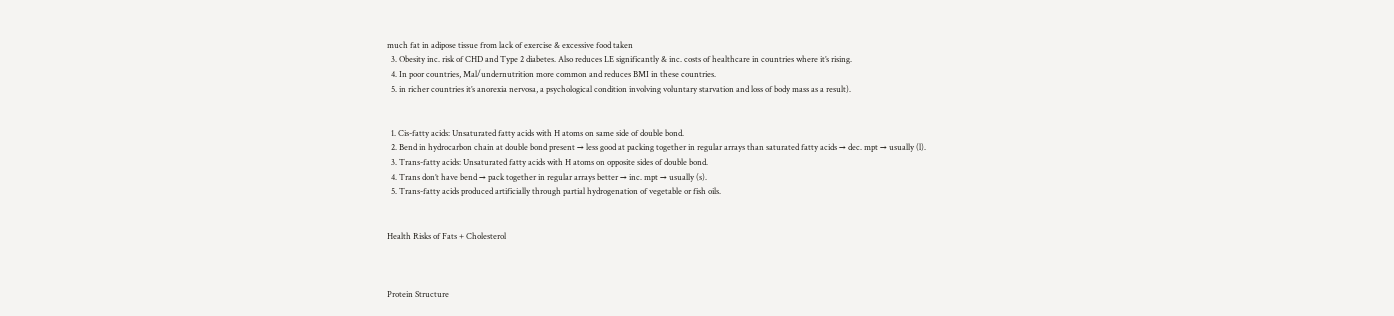much fat in adipose tissue from lack of exercise & excessive food taken
  3. Obesity inc. risk of CHD and Type 2 diabetes. Also reduces LE significantly & inc. costs of healthcare in countries where it’s rising.
  4. In poor countries, Mal/undernutrition more common and reduces BMI in these countries.
  5. in richer countries it’s anorexia nervosa, a psychological condition involving voluntary starvation and loss of body mass as a result).


  1. Cis-fatty acids: Unsaturated fatty acids with H atoms on same side of double bond.
  2. Bend in hydrocarbon chain at double bond present → less good at packing together in regular arrays than saturated fatty acids → dec. mpt → usually (l).
  3. Trans-fatty acids: Unsaturated fatty acids with H atoms on opposite sides of double bond.
  4. Trans don’t have bend → pack together in regular arrays better → inc. mpt → usually (s).
  5. Trans-fatty acids produced artificially through partial hydrogenation of vegetable or fish oils.


Health Risks of Fats + Cholesterol



Protein Structure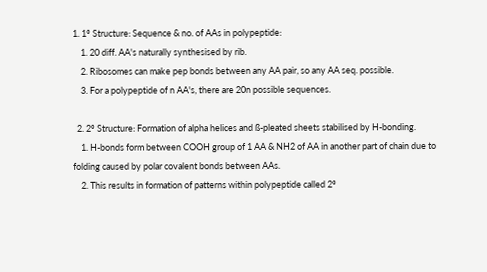1. 1º Structure: Sequence & no. of AAs in polypeptide:
    1. 20 diff. AA's naturally synthesised by rib.
    2. Ribosomes can make pep bonds between any AA pair, so any AA seq. possible.
    3. For a polypeptide of n AA's, there are 20n possible sequences.

  2. 2º Structure: Formation of alpha helices and ß-pleated sheets stabilised by H-bonding.
    1. H-bonds form between COOH group of 1 AA & NH2 of AA in another part of chain due to folding caused by polar covalent bonds between AAs.
    2. This results in formation of patterns within polypeptide called 2º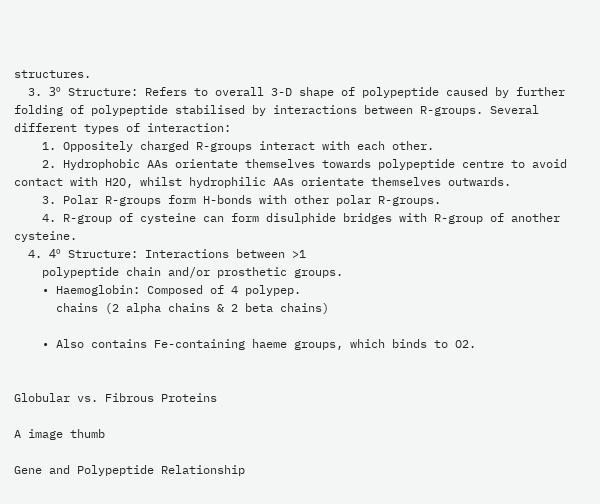structures.
  3. 3º Structure: Refers to overall 3-D shape of polypeptide caused by further folding of polypeptide stabilised by interactions between R-groups. Several different types of interaction:
    1. Oppositely charged R-groups interact with each other.
    2. Hydrophobic AAs orientate themselves towards polypeptide centre to avoid contact with H2O, whilst hydrophilic AAs orientate themselves outwards.
    3. Polar R-groups form H-bonds with other polar R-groups.
    4. R-group of cysteine can form disulphide bridges with R-group of another cysteine.
  4. 4º Structure: Interactions between >1
    polypeptide chain and/or prosthetic groups.
    • Haemoglobin: Composed of 4 polypep.
      chains (2 alpha chains & 2 beta chains)

    • Also contains Fe-containing haeme groups, which binds to O2.


Globular vs. Fibrous Proteins

A image thumb

Gene and Polypeptide Relationship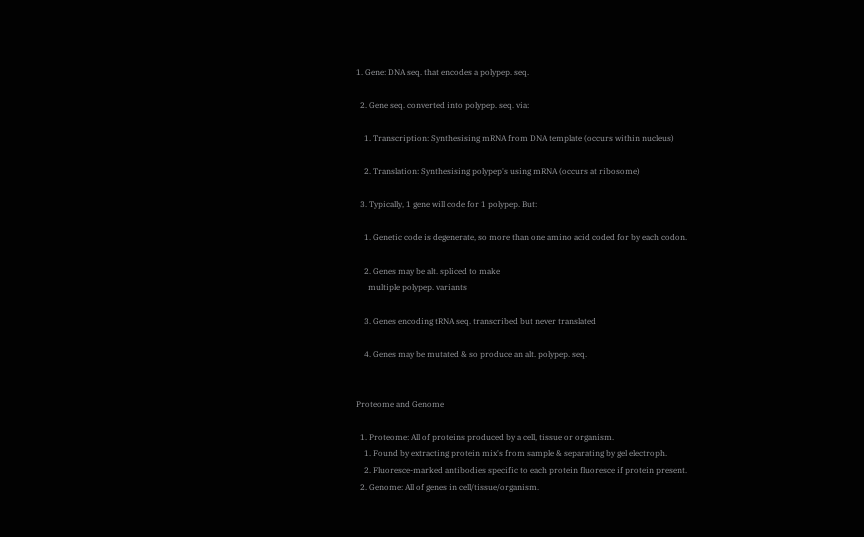1. Gene: DNA seq. that encodes a polypep. seq.

  2. Gene seq. converted into polypep. seq. via:

    1. Transcription: Synthesising mRNA from DNA template (occurs within nucleus)

    2. Translation: Synthesising polypep's using mRNA (occurs at ribosome)

  3. Typically, 1 gene will code for 1 polypep. But:

    1. Genetic code is degenerate, so more than one amino acid coded for by each codon.

    2. Genes may be alt. spliced to make
      multiple polypep. variants

    3. Genes encoding tRNA seq. transcribed but never translated

    4. Genes may be mutated & so produce an alt. polypep. seq.


Proteome and Genome

  1. Proteome: All of proteins produced by a cell, tissue or organism.
    1. Found by extracting protein mix's from sample & separating by gel electroph.
    2. Fluoresce-marked antibodies specific to each protein fluoresce if protein present.
  2. Genome: All of genes in cell/tissue/organism.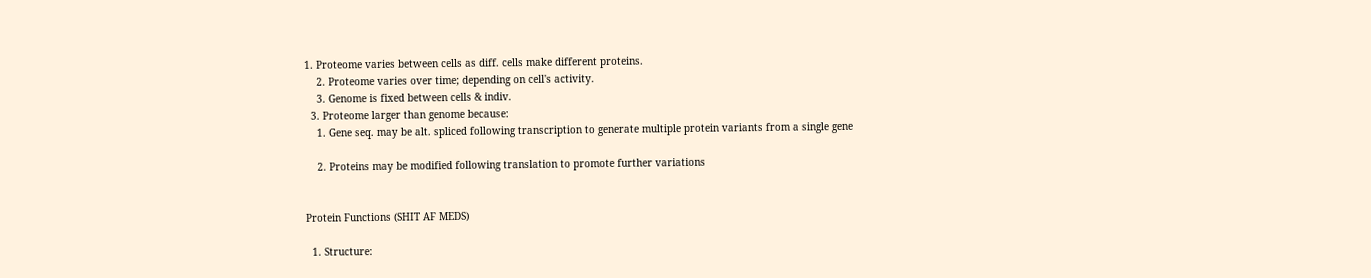1. Proteome varies between cells as diff. cells make different proteins.
    2. Proteome varies over time; depending on cell's activity.
    3. Genome is fixed between cells & indiv.
  3. Proteome larger than genome because:
    1. Gene seq. may be alt. spliced following transcription to generate multiple protein variants from a single gene

    2. Proteins may be modified following translation to promote further variations


Protein Functions (SHIT AF MEDS)

  1. Structure: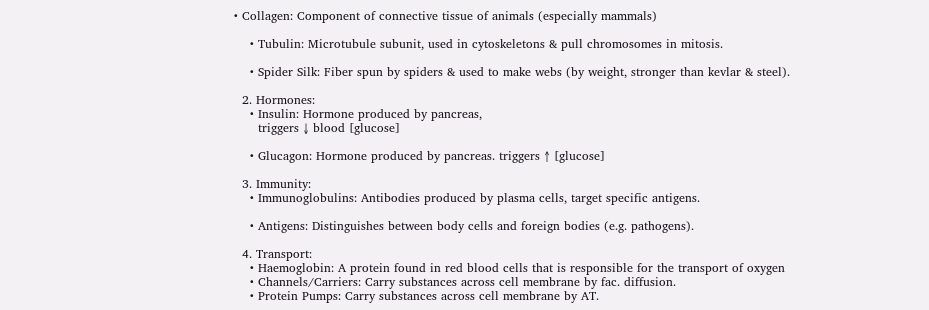• Collagen: Component of connective tissue of animals (especially mammals)

    • Tubulin: Microtubule subunit, used in cytoskeletons & pull chromosomes in mitosis.

    • Spider Silk: Fiber spun by spiders & used to make webs (by weight, stronger than kevlar & steel).

  2. Hormones:
    • Insulin: Hormone produced by pancreas,
      triggers ↓ blood [glucose]

    • Glucagon: Hormone produced by pancreas. triggers ↑ [glucose]

  3. Immunity:
    • Immunoglobulins: Antibodies produced by plasma cells, target specific antigens.

    • Antigens: Distinguishes between body cells and foreign bodies (e.g. pathogens).

  4. Transport:
    • Haemoglobin: A protein found in red blood cells that is responsible for the transport of oxygen
    • Channels/Carriers: Carry substances across cell membrane by fac. diffusion.
    • Protein Pumps: Carry substances across cell membrane by AT.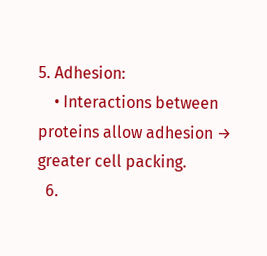5. Adhesion:
    • Interactions between proteins allow adhesion → greater cell packing.
  6.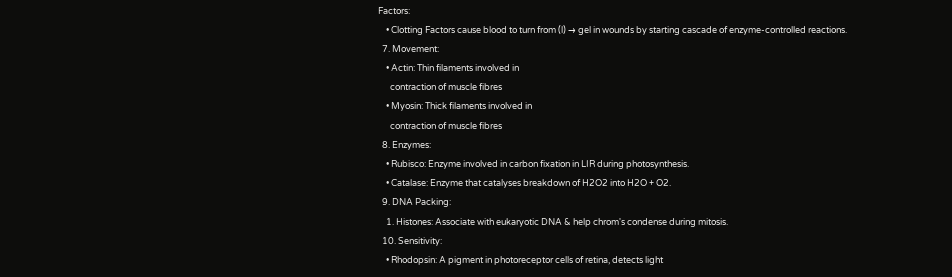Factors:
    • Clotting Factors cause blood to turn from (l) → gel in wounds by starting cascade of enzyme-controlled reactions.
  7. Movement:
    • Actin: Thin filaments involved in
      contraction of muscle fibres
    • Myosin: Thick filaments involved in
      contraction of muscle fibres
  8. Enzymes:
    • Rubisco: Enzyme involved in carbon fixation in LIR during photosynthesis.
    • Catalase: Enzyme that catalyses breakdown of H2O2 into H2O + O2.
  9. DNA Packing:
    1. Histones: Associate with eukaryotic DNA & help chrom's condense during mitosis.
  10. Sensitivity:
    • Rhodopsin: A pigment in photoreceptor cells of retina, detects light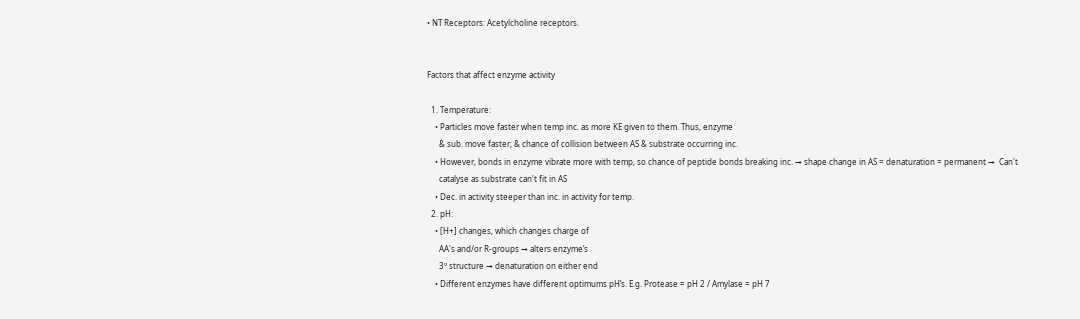• NT Receptors: Acetylcholine receptors.


Factors that affect enzyme activity

  1. Temperature:
    • Particles move faster when temp inc. as more KE given to them. Thus, enzyme
      & sub. move faster; & chance of collision between AS & substrate occurring inc.
    • However, bonds in enzyme vibrate more with temp, so chance of peptide bonds breaking inc. → shape change in AS = denaturation = permanent →  Can't
      catalyse as substrate can't fit in AS
    • Dec. in activity steeper than inc. in activity for temp.
  2. pH:
    • [H+] changes, which changes charge of
      AA's and/or R-groups → alters enzyme’s
      3º structure → denaturation on either end
    • Different enzymes have different optimums pH’s. E.g. Protease = pH 2 / Amylase = pH 7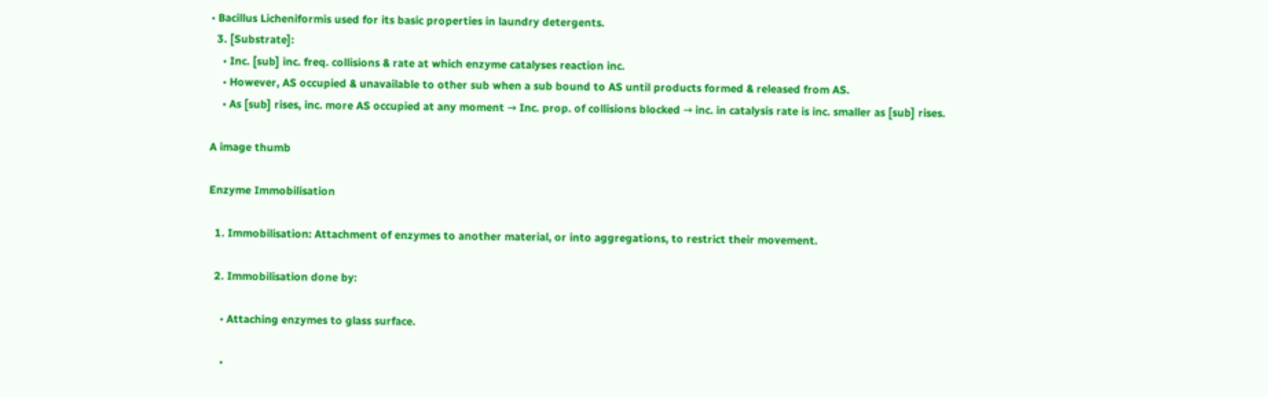• Bacillus Licheniformis used for its basic properties in laundry detergents.
  3. [Substrate]:
    • Inc. [sub] inc. freq. collisions & rate at which enzyme catalyses reaction inc.
    • However, AS occupied & unavailable to other sub when a sub bound to AS until products formed & released from AS.
    • As [sub] rises, inc. more AS occupied at any moment → Inc. prop. of collisions blocked → inc. in catalysis rate is inc. smaller as [sub] rises.

A image thumb

Enzyme Immobilisation

  1. Immobilisation: Attachment of enzymes to another material, or into aggregations, to restrict their movement.

  2. Immobilisation done by:

    • Attaching enzymes to glass surface.

    •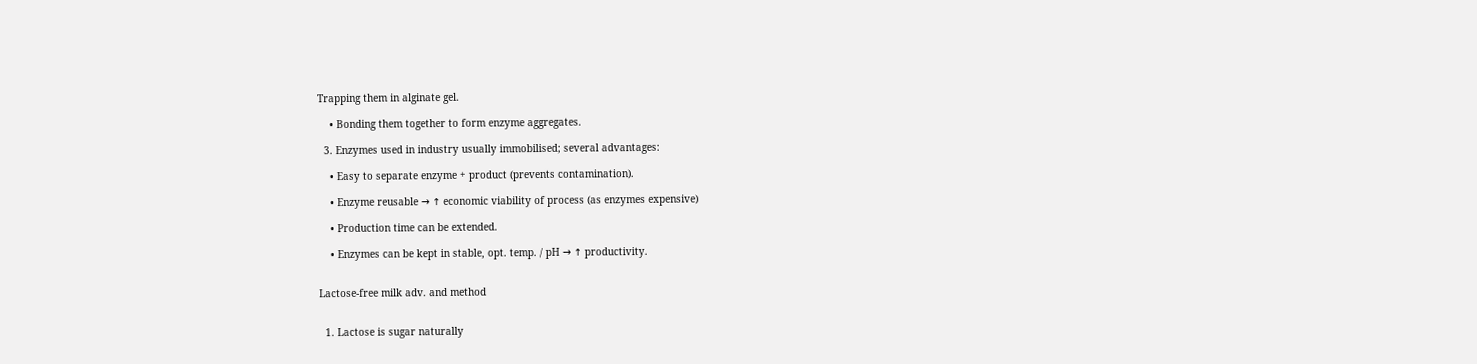Trapping them in alginate gel.

    • Bonding them together to form enzyme aggregates.

  3. Enzymes used in industry usually immobilised; several advantages:

    • Easy to separate enzyme + product (prevents contamination).

    • Enzyme reusable → ↑ economic viability of process (as enzymes expensive)

    • Production time can be extended.

    • Enzymes can be kept in stable, opt. temp. / pH → ↑ productivity.


Lactose-free milk adv. and method


  1. Lactose is sugar naturally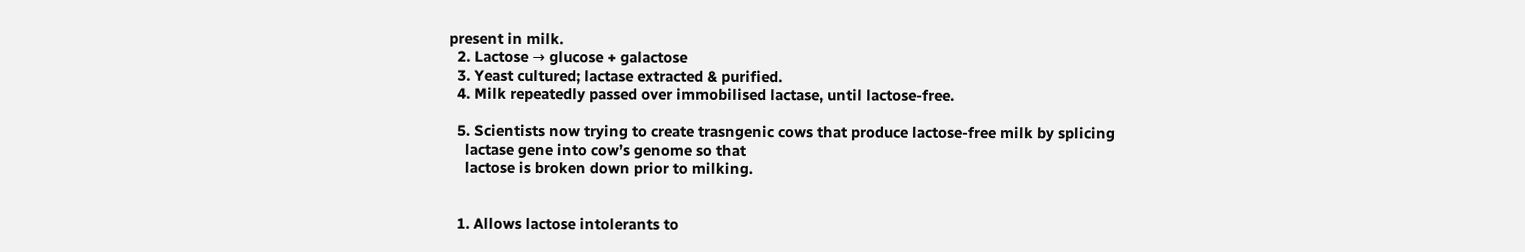present in milk.
  2. Lactose → glucose + galactose
  3. Yeast cultured; lactase extracted & purified.
  4. Milk repeatedly passed over immobilised lactase, until lactose-free.

  5. Scientists now trying to create trasngenic cows that produce lactose-free milk by splicing
    lactase gene into cow’s genome so that
    lactose is broken down prior to milking.


  1. Allows lactose intolerants to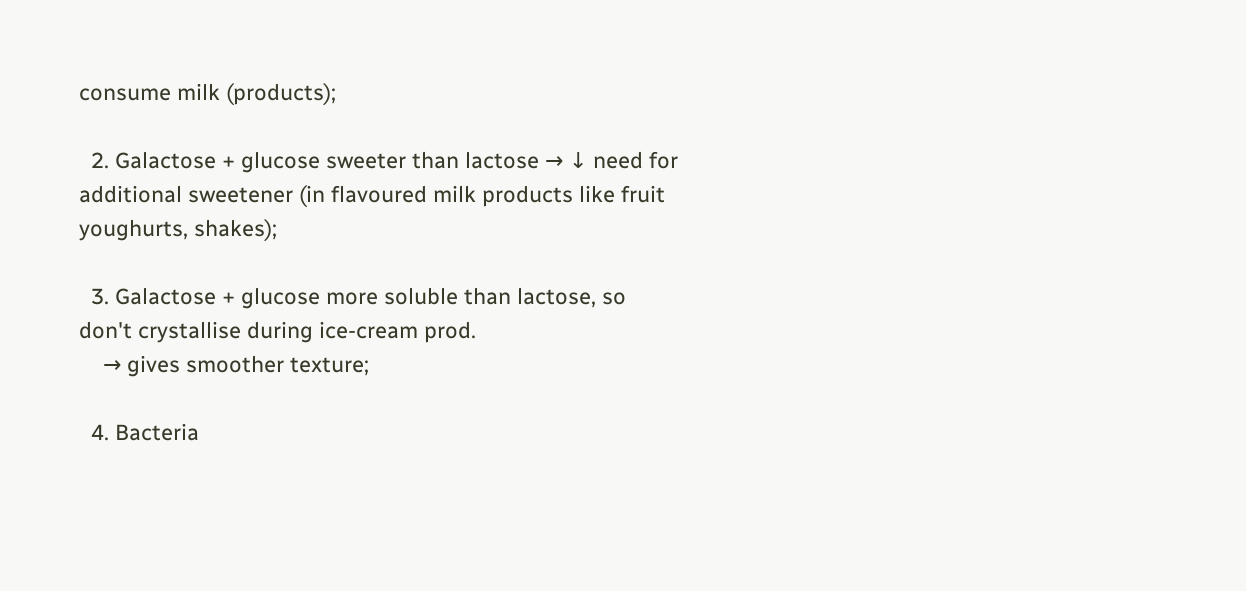consume milk (products);

  2. Galactose + glucose sweeter than lactose → ↓ need for additional sweetener (in flavoured milk products like fruit youghurts, shakes);

  3. Galactose + glucose more soluble than lactose, so don't crystallise during ice-cream prod.
    → gives smoother texture;

  4. Bacteria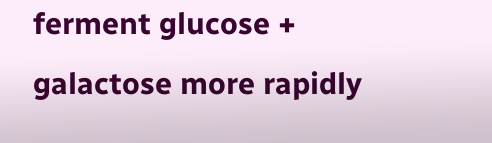ferment glucose + galactose more rapidly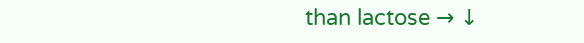than lactose → ↓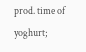prod. time of yoghurt;